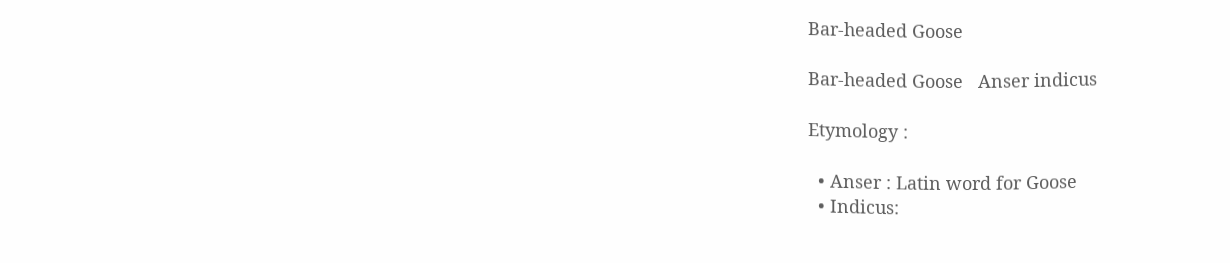Bar-headed Goose

Bar-headed Goose   Anser indicus

Etymology :

  • Anser : Latin word for Goose
  • Indicus: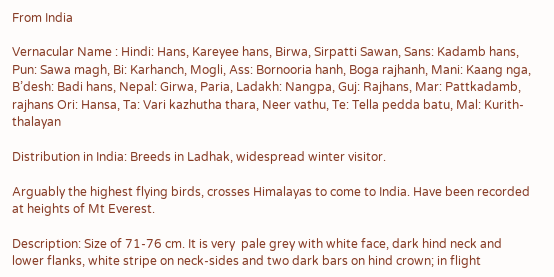From India

Vernacular Name : Hindi: Hans, Kareyee hans, Birwa, Sirpatti Sawan, Sans: Kadamb hans, Pun: Sawa magh, Bi: Karhanch, Mogli, Ass: Bornooria hanh, Boga rajhanh, Mani: Kaang nga, B’desh: Badi hans, Nepal: Girwa, Paria, Ladakh: Nangpa, Guj: Rajhans, Mar: Pattkadamb, rajhans Ori: Hansa, Ta: Vari kazhutha thara, Neer vathu, Te: Tella pedda batu, Mal: Kurith-thalayan

Distribution in India: Breeds in Ladhak, widespread winter visitor.

Arguably the highest flying birds, crosses Himalayas to come to India. Have been recorded at heights of Mt Everest.

Description: Size of 71-76 cm. It is very  pale grey with white face, dark hind neck and lower flanks, white stripe on neck-sides and two dark bars on hind crown; in flight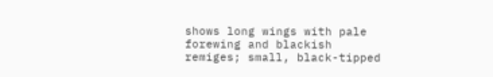shows long wings with pale forewing and blackish remiges; small, black-tipped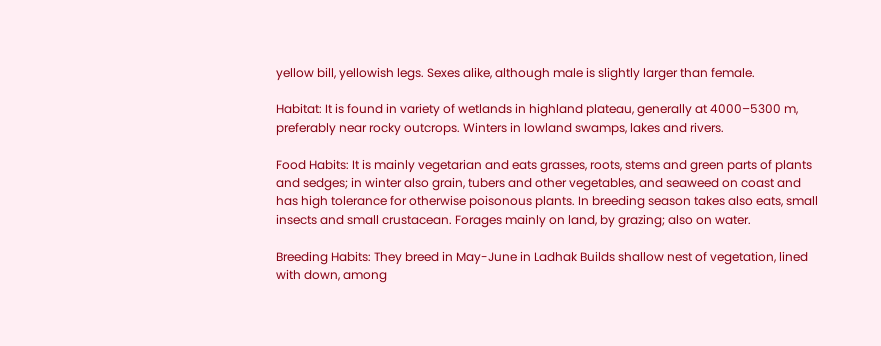yellow bill, yellowish legs. Sexes alike, although male is slightly larger than female.

Habitat: It is found in variety of wetlands in highland plateau, generally at 4000–5300 m, preferably near rocky outcrops. Winters in lowland swamps, lakes and rivers.

Food Habits: It is mainly vegetarian and eats grasses, roots, stems and green parts of plants and sedges; in winter also grain, tubers and other vegetables, and seaweed on coast and has high tolerance for otherwise poisonous plants. In breeding season takes also eats, small insects and small crustacean. Forages mainly on land, by grazing; also on water.

Breeding Habits: They breed in May-June in Ladhak Builds shallow nest of vegetation, lined with down, among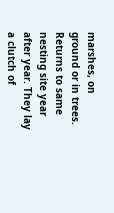marshes, on ground or in trees. Returns to same nesting site year after year. They lay a clutch of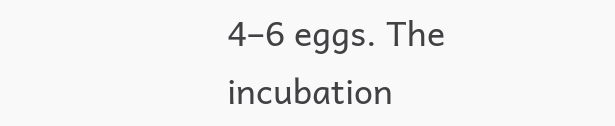4–6 eggs. The incubation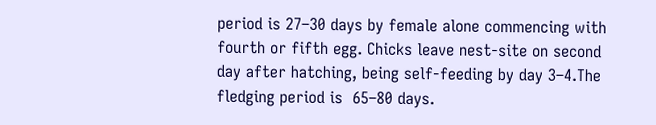period is 27–30 days by female alone commencing with fourth or fifth egg. Chicks leave nest-site on second day after hatching, being self-feeding by day 3–4.The fledging period is  65–80 days.